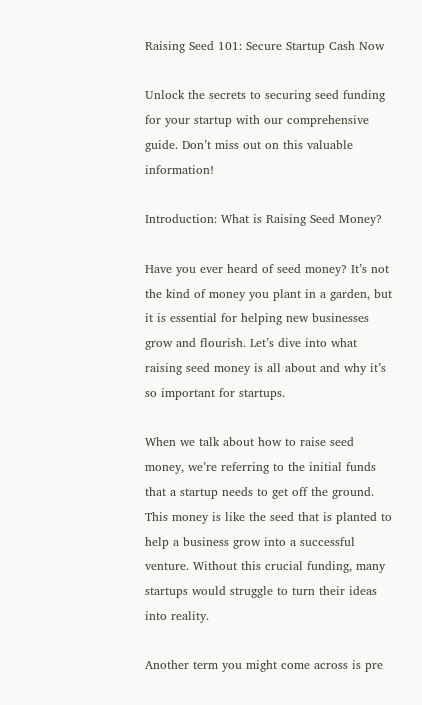Raising Seed 101: Secure Startup Cash Now

Unlock the secrets to securing seed funding for your startup with our comprehensive guide. Don’t miss out on this valuable information!

Introduction: What is Raising Seed Money?

Have you ever heard of seed money? It’s not the kind of money you plant in a garden, but it is essential for helping new businesses grow and flourish. Let’s dive into what raising seed money is all about and why it’s so important for startups.

When we talk about how to raise seed money, we’re referring to the initial funds that a startup needs to get off the ground. This money is like the seed that is planted to help a business grow into a successful venture. Without this crucial funding, many startups would struggle to turn their ideas into reality.

Another term you might come across is pre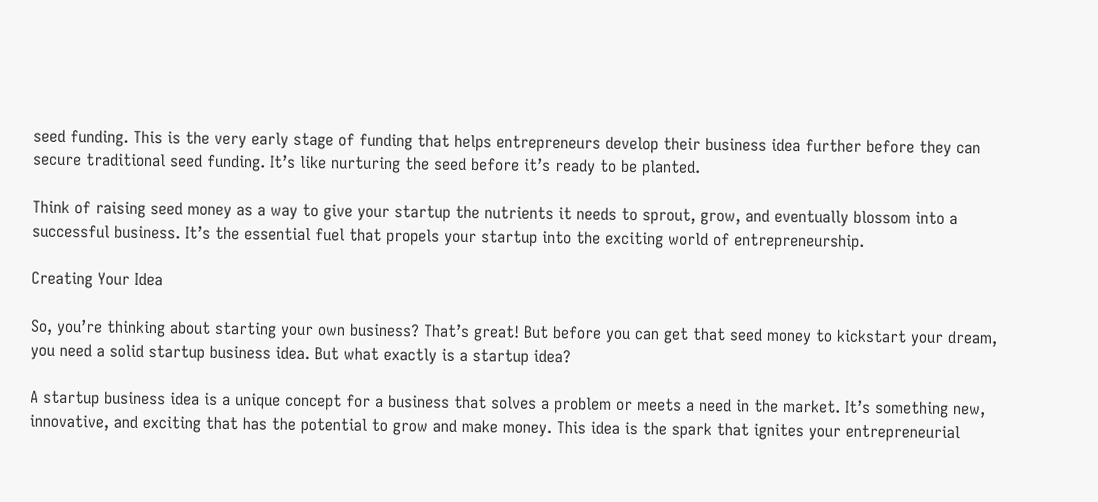seed funding. This is the very early stage of funding that helps entrepreneurs develop their business idea further before they can secure traditional seed funding. It’s like nurturing the seed before it’s ready to be planted.

Think of raising seed money as a way to give your startup the nutrients it needs to sprout, grow, and eventually blossom into a successful business. It’s the essential fuel that propels your startup into the exciting world of entrepreneurship.

Creating Your Idea

So, you’re thinking about starting your own business? That’s great! But before you can get that seed money to kickstart your dream, you need a solid startup business idea. But what exactly is a startup idea?

A startup business idea is a unique concept for a business that solves a problem or meets a need in the market. It’s something new, innovative, and exciting that has the potential to grow and make money. This idea is the spark that ignites your entrepreneurial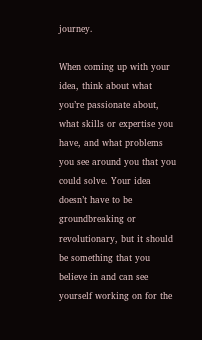journey.

When coming up with your idea, think about what you’re passionate about, what skills or expertise you have, and what problems you see around you that you could solve. Your idea doesn’t have to be groundbreaking or revolutionary, but it should be something that you believe in and can see yourself working on for the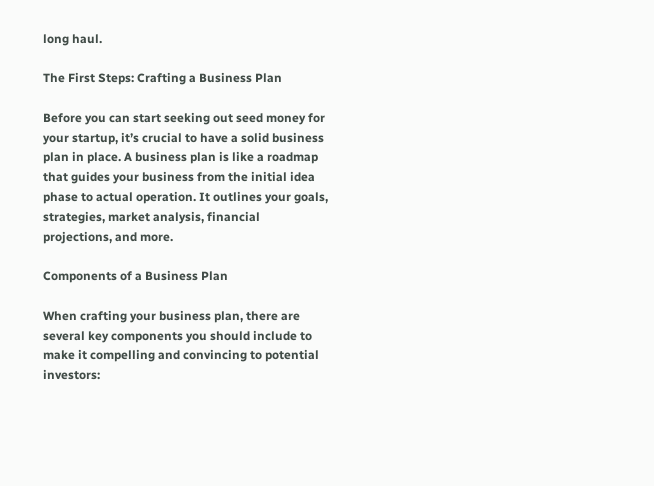long haul.

The First Steps: Crafting a Business Plan

Before you can start seeking out seed money for your startup, it’s crucial to have a solid business plan in place. A business plan is like a roadmap that guides your business from the initial idea phase to actual operation. It outlines your goals, strategies, market analysis, financial projections, and more.

Components of a Business Plan

When crafting your business plan, there are several key components you should include to make it compelling and convincing to potential investors: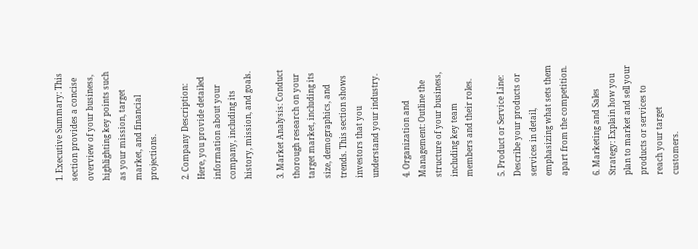1. Executive Summary: This section provides a concise overview of your business, highlighting key points such as your mission, target market, and financial projections.

2. Company Description: Here, you provide detailed information about your company, including its history, mission, and goals.

3. Market Analysis: Conduct thorough research on your target market, including its size, demographics, and trends. This section shows investors that you understand your industry.

4. Organization and Management: Outline the structure of your business, including key team members and their roles.

5. Product or Service Line: Describe your products or services in detail, emphasizing what sets them apart from the competition.

6. Marketing and Sales Strategy: Explain how you plan to market and sell your products or services to reach your target customers.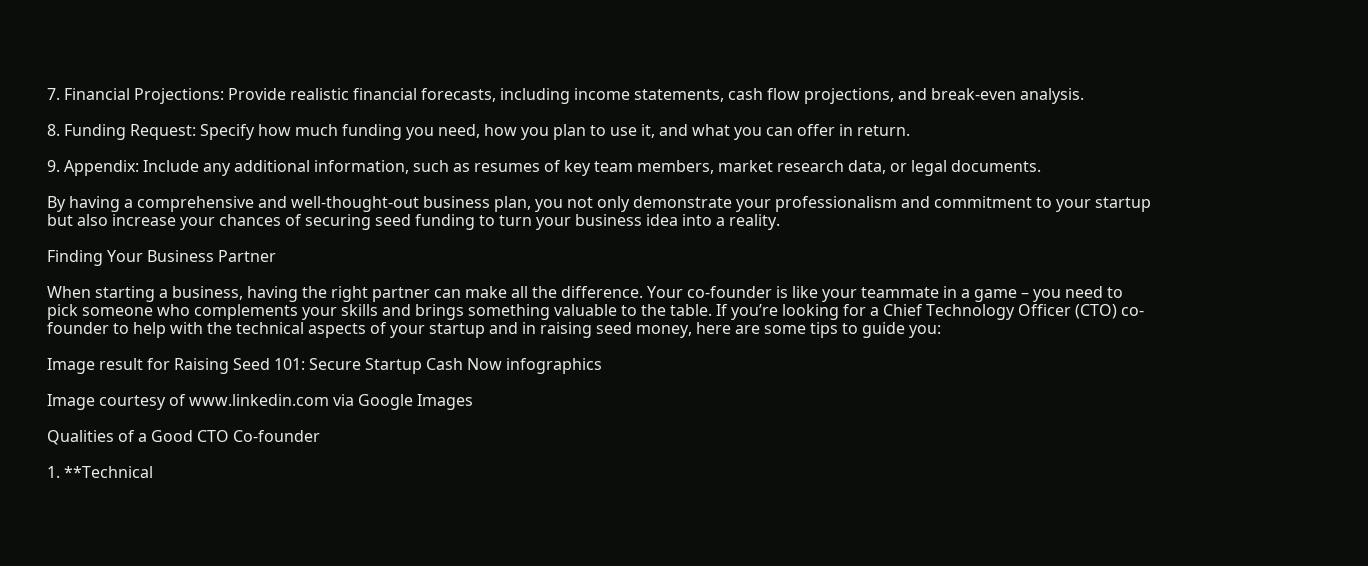7. Financial Projections: Provide realistic financial forecasts, including income statements, cash flow projections, and break-even analysis.

8. Funding Request: Specify how much funding you need, how you plan to use it, and what you can offer in return.

9. Appendix: Include any additional information, such as resumes of key team members, market research data, or legal documents.

By having a comprehensive and well-thought-out business plan, you not only demonstrate your professionalism and commitment to your startup but also increase your chances of securing seed funding to turn your business idea into a reality.

Finding Your Business Partner

When starting a business, having the right partner can make all the difference. Your co-founder is like your teammate in a game – you need to pick someone who complements your skills and brings something valuable to the table. If you’re looking for a Chief Technology Officer (CTO) co-founder to help with the technical aspects of your startup and in raising seed money, here are some tips to guide you:

Image result for Raising Seed 101: Secure Startup Cash Now infographics

Image courtesy of www.linkedin.com via Google Images

Qualities of a Good CTO Co-founder

1. **Technical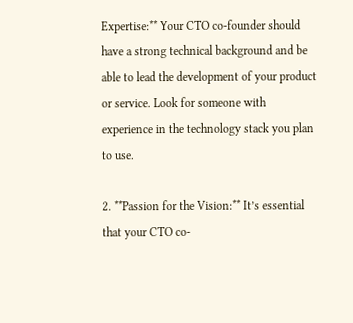Expertise:** Your CTO co-founder should have a strong technical background and be able to lead the development of your product or service. Look for someone with experience in the technology stack you plan to use.

2. **Passion for the Vision:** It’s essential that your CTO co-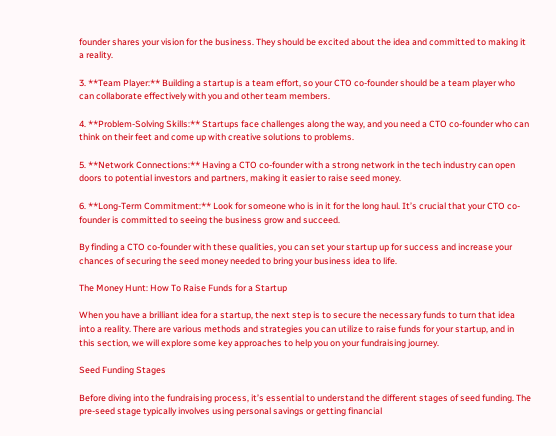founder shares your vision for the business. They should be excited about the idea and committed to making it a reality.

3. **Team Player:** Building a startup is a team effort, so your CTO co-founder should be a team player who can collaborate effectively with you and other team members.

4. **Problem-Solving Skills:** Startups face challenges along the way, and you need a CTO co-founder who can think on their feet and come up with creative solutions to problems.

5. **Network Connections:** Having a CTO co-founder with a strong network in the tech industry can open doors to potential investors and partners, making it easier to raise seed money.

6. **Long-Term Commitment:** Look for someone who is in it for the long haul. It’s crucial that your CTO co-founder is committed to seeing the business grow and succeed.

By finding a CTO co-founder with these qualities, you can set your startup up for success and increase your chances of securing the seed money needed to bring your business idea to life.

The Money Hunt: How To Raise Funds for a Startup

When you have a brilliant idea for a startup, the next step is to secure the necessary funds to turn that idea into a reality. There are various methods and strategies you can utilize to raise funds for your startup, and in this section, we will explore some key approaches to help you on your fundraising journey.

Seed Funding Stages

Before diving into the fundraising process, it’s essential to understand the different stages of seed funding. The pre-seed stage typically involves using personal savings or getting financial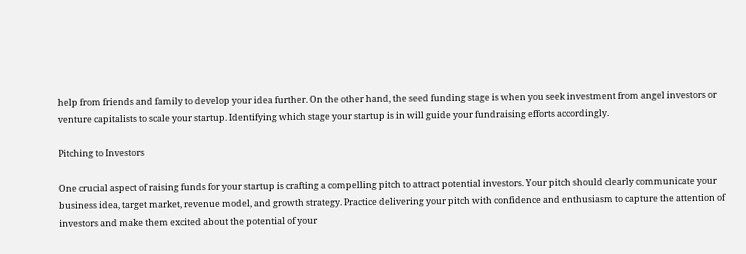help from friends and family to develop your idea further. On the other hand, the seed funding stage is when you seek investment from angel investors or venture capitalists to scale your startup. Identifying which stage your startup is in will guide your fundraising efforts accordingly.

Pitching to Investors

One crucial aspect of raising funds for your startup is crafting a compelling pitch to attract potential investors. Your pitch should clearly communicate your business idea, target market, revenue model, and growth strategy. Practice delivering your pitch with confidence and enthusiasm to capture the attention of investors and make them excited about the potential of your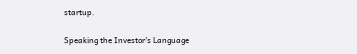startup.

Speaking the Investor’s Language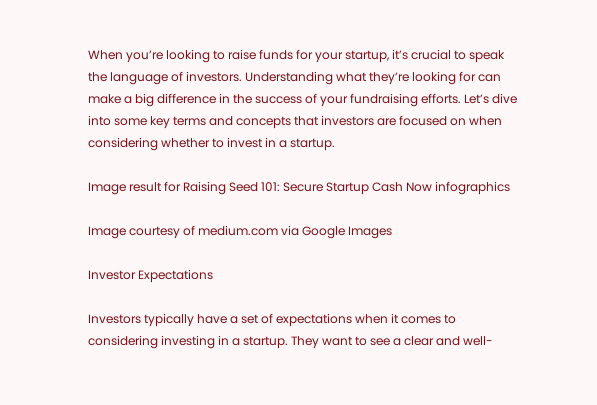When you’re looking to raise funds for your startup, it’s crucial to speak the language of investors. Understanding what they’re looking for can make a big difference in the success of your fundraising efforts. Let’s dive into some key terms and concepts that investors are focused on when considering whether to invest in a startup.

Image result for Raising Seed 101: Secure Startup Cash Now infographics

Image courtesy of medium.com via Google Images

Investor Expectations

Investors typically have a set of expectations when it comes to considering investing in a startup. They want to see a clear and well-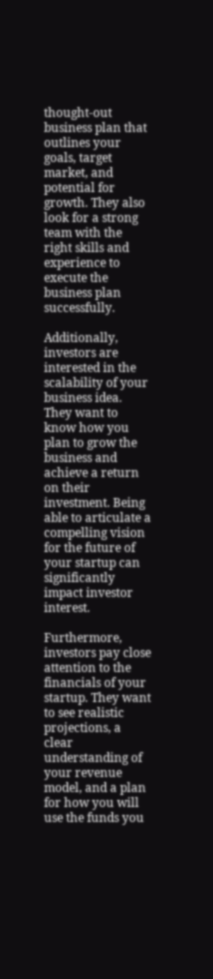thought-out business plan that outlines your goals, target market, and potential for growth. They also look for a strong team with the right skills and experience to execute the business plan successfully.

Additionally, investors are interested in the scalability of your business idea. They want to know how you plan to grow the business and achieve a return on their investment. Being able to articulate a compelling vision for the future of your startup can significantly impact investor interest.

Furthermore, investors pay close attention to the financials of your startup. They want to see realistic projections, a clear understanding of your revenue model, and a plan for how you will use the funds you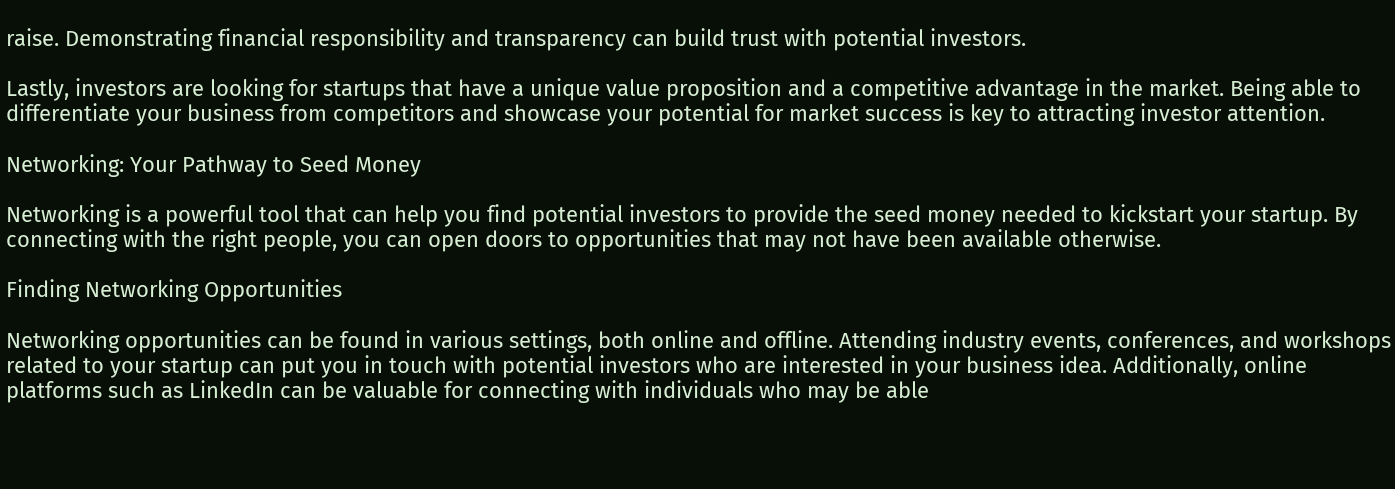raise. Demonstrating financial responsibility and transparency can build trust with potential investors.

Lastly, investors are looking for startups that have a unique value proposition and a competitive advantage in the market. Being able to differentiate your business from competitors and showcase your potential for market success is key to attracting investor attention.

Networking: Your Pathway to Seed Money

Networking is a powerful tool that can help you find potential investors to provide the seed money needed to kickstart your startup. By connecting with the right people, you can open doors to opportunities that may not have been available otherwise.

Finding Networking Opportunities

Networking opportunities can be found in various settings, both online and offline. Attending industry events, conferences, and workshops related to your startup can put you in touch with potential investors who are interested in your business idea. Additionally, online platforms such as LinkedIn can be valuable for connecting with individuals who may be able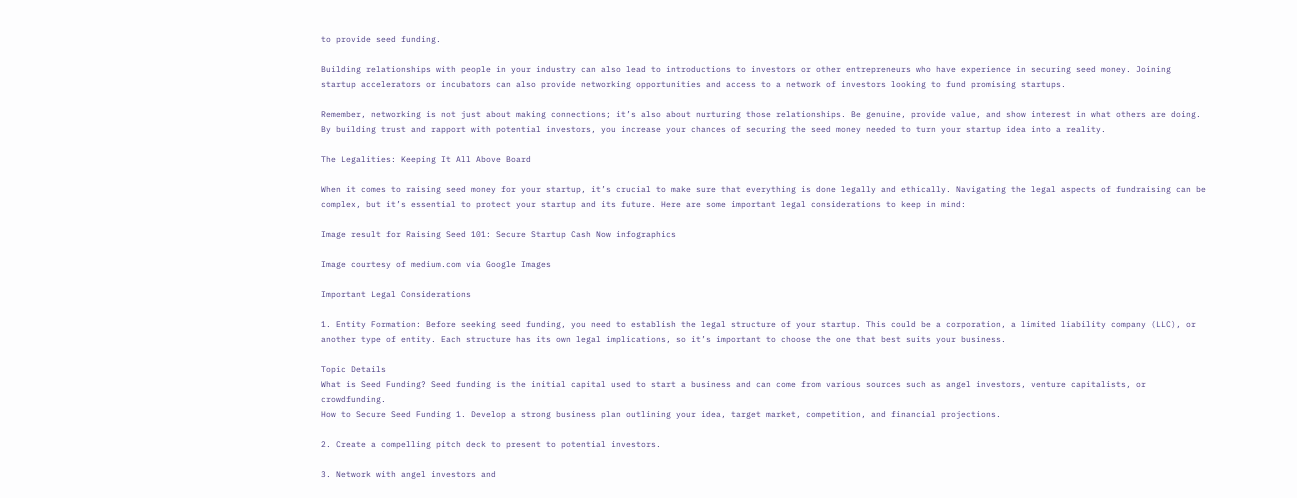to provide seed funding.

Building relationships with people in your industry can also lead to introductions to investors or other entrepreneurs who have experience in securing seed money. Joining startup accelerators or incubators can also provide networking opportunities and access to a network of investors looking to fund promising startups.

Remember, networking is not just about making connections; it’s also about nurturing those relationships. Be genuine, provide value, and show interest in what others are doing. By building trust and rapport with potential investors, you increase your chances of securing the seed money needed to turn your startup idea into a reality.

The Legalities: Keeping It All Above Board

When it comes to raising seed money for your startup, it’s crucial to make sure that everything is done legally and ethically. Navigating the legal aspects of fundraising can be complex, but it’s essential to protect your startup and its future. Here are some important legal considerations to keep in mind:

Image result for Raising Seed 101: Secure Startup Cash Now infographics

Image courtesy of medium.com via Google Images

Important Legal Considerations

1. Entity Formation: Before seeking seed funding, you need to establish the legal structure of your startup. This could be a corporation, a limited liability company (LLC), or another type of entity. Each structure has its own legal implications, so it’s important to choose the one that best suits your business.

Topic Details
What is Seed Funding? Seed funding is the initial capital used to start a business and can come from various sources such as angel investors, venture capitalists, or crowdfunding.
How to Secure Seed Funding 1. Develop a strong business plan outlining your idea, target market, competition, and financial projections.

2. Create a compelling pitch deck to present to potential investors.

3. Network with angel investors and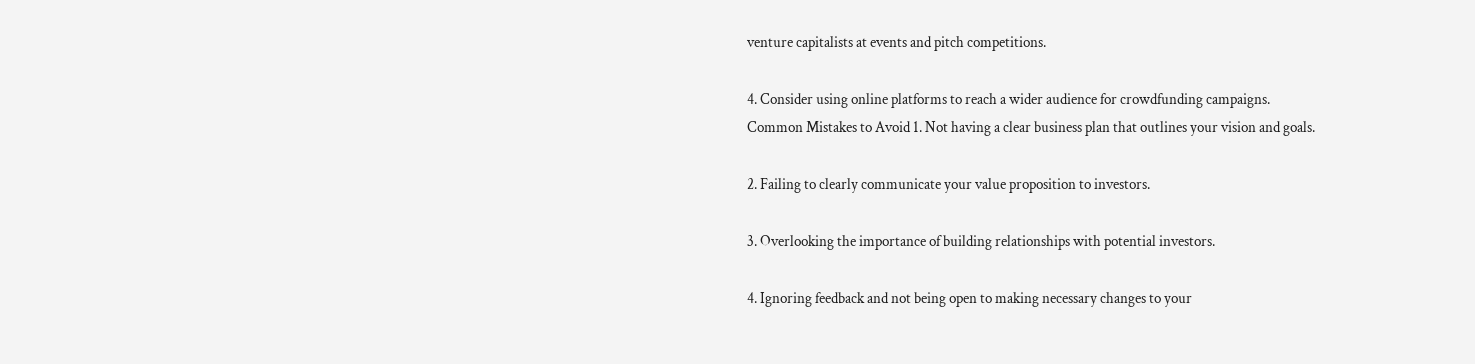venture capitalists at events and pitch competitions.

4. Consider using online platforms to reach a wider audience for crowdfunding campaigns.
Common Mistakes to Avoid 1. Not having a clear business plan that outlines your vision and goals.

2. Failing to clearly communicate your value proposition to investors.

3. Overlooking the importance of building relationships with potential investors.

4. Ignoring feedback and not being open to making necessary changes to your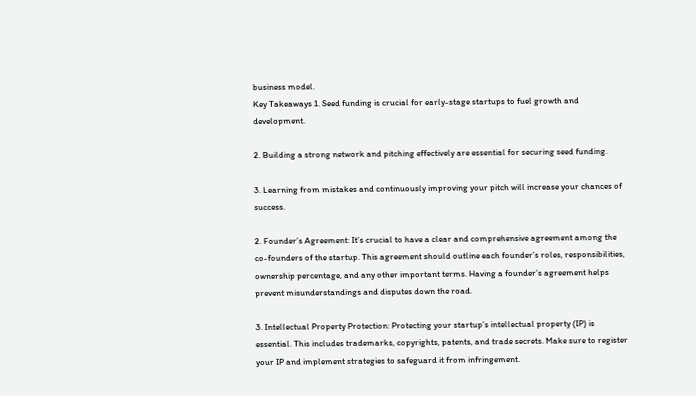business model.
Key Takeaways 1. Seed funding is crucial for early-stage startups to fuel growth and development.

2. Building a strong network and pitching effectively are essential for securing seed funding.

3. Learning from mistakes and continuously improving your pitch will increase your chances of success.

2. Founder’s Agreement: It’s crucial to have a clear and comprehensive agreement among the co-founders of the startup. This agreement should outline each founder’s roles, responsibilities, ownership percentage, and any other important terms. Having a founder’s agreement helps prevent misunderstandings and disputes down the road.

3. Intellectual Property Protection: Protecting your startup’s intellectual property (IP) is essential. This includes trademarks, copyrights, patents, and trade secrets. Make sure to register your IP and implement strategies to safeguard it from infringement.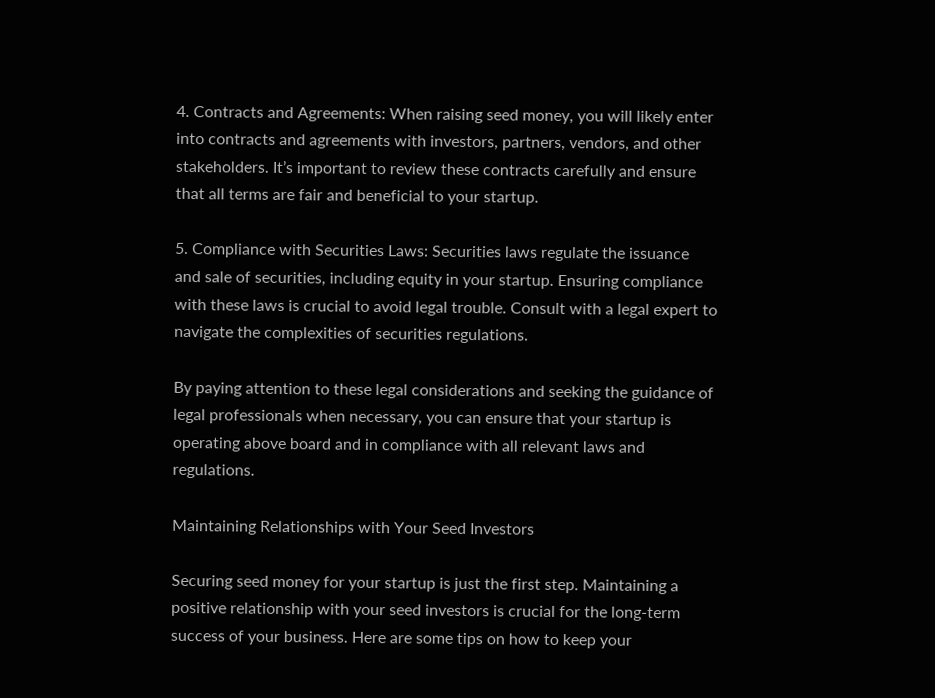4. Contracts and Agreements: When raising seed money, you will likely enter into contracts and agreements with investors, partners, vendors, and other stakeholders. It’s important to review these contracts carefully and ensure that all terms are fair and beneficial to your startup.

5. Compliance with Securities Laws: Securities laws regulate the issuance and sale of securities, including equity in your startup. Ensuring compliance with these laws is crucial to avoid legal trouble. Consult with a legal expert to navigate the complexities of securities regulations.

By paying attention to these legal considerations and seeking the guidance of legal professionals when necessary, you can ensure that your startup is operating above board and in compliance with all relevant laws and regulations.

Maintaining Relationships with Your Seed Investors

Securing seed money for your startup is just the first step. Maintaining a positive relationship with your seed investors is crucial for the long-term success of your business. Here are some tips on how to keep your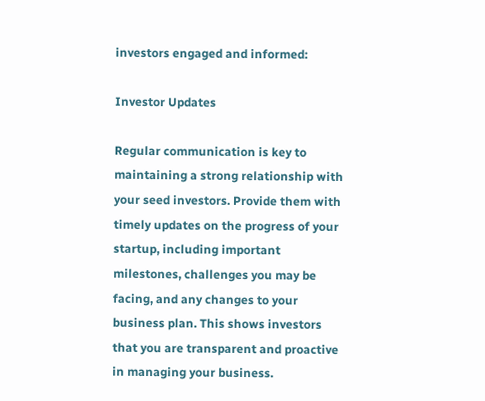investors engaged and informed:

Investor Updates

Regular communication is key to maintaining a strong relationship with your seed investors. Provide them with timely updates on the progress of your startup, including important milestones, challenges you may be facing, and any changes to your business plan. This shows investors that you are transparent and proactive in managing your business.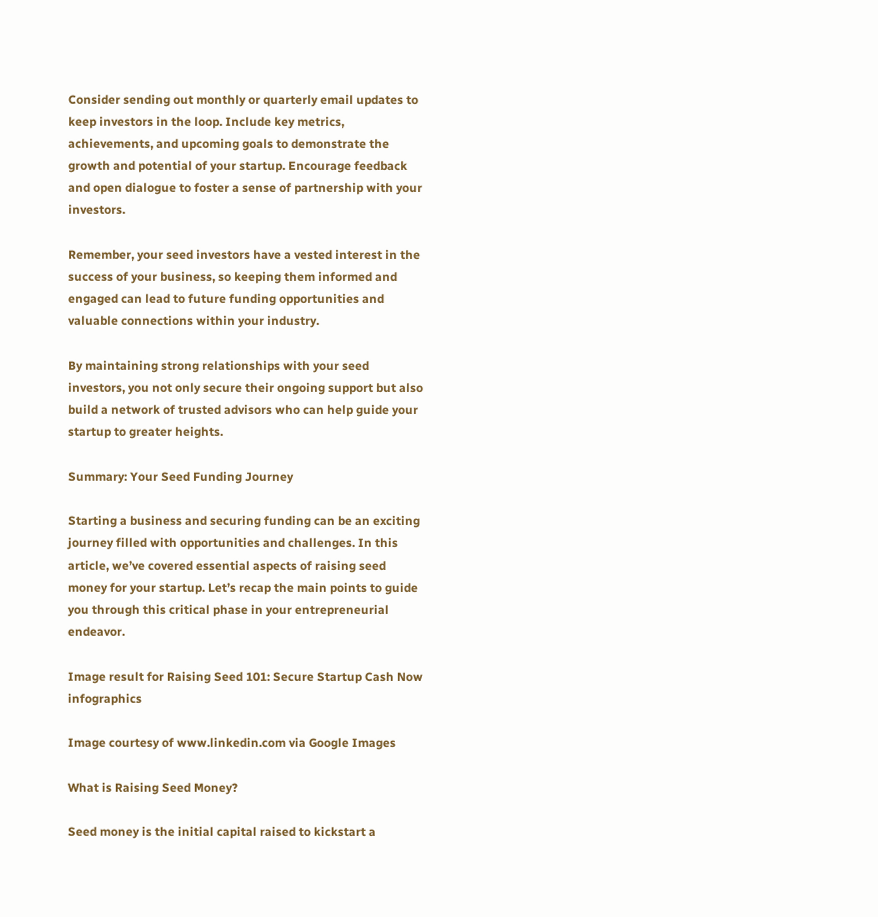Consider sending out monthly or quarterly email updates to keep investors in the loop. Include key metrics, achievements, and upcoming goals to demonstrate the growth and potential of your startup. Encourage feedback and open dialogue to foster a sense of partnership with your investors.

Remember, your seed investors have a vested interest in the success of your business, so keeping them informed and engaged can lead to future funding opportunities and valuable connections within your industry.

By maintaining strong relationships with your seed investors, you not only secure their ongoing support but also build a network of trusted advisors who can help guide your startup to greater heights.

Summary: Your Seed Funding Journey

Starting a business and securing funding can be an exciting journey filled with opportunities and challenges. In this article, we’ve covered essential aspects of raising seed money for your startup. Let’s recap the main points to guide you through this critical phase in your entrepreneurial endeavor.

Image result for Raising Seed 101: Secure Startup Cash Now infographics

Image courtesy of www.linkedin.com via Google Images

What is Raising Seed Money?

Seed money is the initial capital raised to kickstart a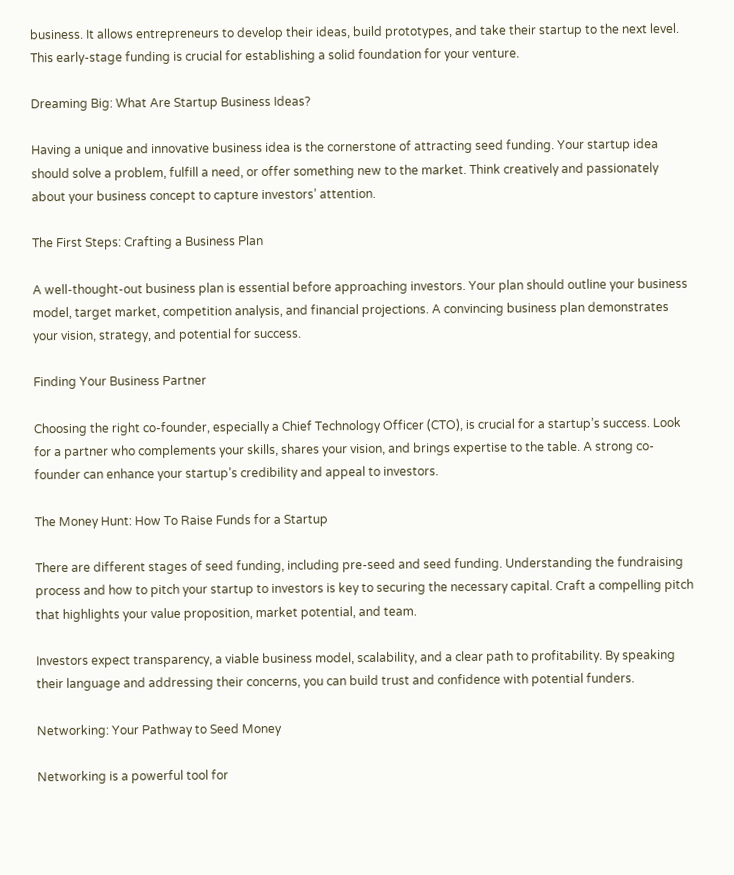business. It allows entrepreneurs to develop their ideas, build prototypes, and take their startup to the next level. This early-stage funding is crucial for establishing a solid foundation for your venture.

Dreaming Big: What Are Startup Business Ideas?

Having a unique and innovative business idea is the cornerstone of attracting seed funding. Your startup idea should solve a problem, fulfill a need, or offer something new to the market. Think creatively and passionately about your business concept to capture investors’ attention.

The First Steps: Crafting a Business Plan

A well-thought-out business plan is essential before approaching investors. Your plan should outline your business model, target market, competition analysis, and financial projections. A convincing business plan demonstrates your vision, strategy, and potential for success.

Finding Your Business Partner

Choosing the right co-founder, especially a Chief Technology Officer (CTO), is crucial for a startup’s success. Look for a partner who complements your skills, shares your vision, and brings expertise to the table. A strong co-founder can enhance your startup’s credibility and appeal to investors.

The Money Hunt: How To Raise Funds for a Startup

There are different stages of seed funding, including pre-seed and seed funding. Understanding the fundraising process and how to pitch your startup to investors is key to securing the necessary capital. Craft a compelling pitch that highlights your value proposition, market potential, and team.

Investors expect transparency, a viable business model, scalability, and a clear path to profitability. By speaking their language and addressing their concerns, you can build trust and confidence with potential funders.

Networking: Your Pathway to Seed Money

Networking is a powerful tool for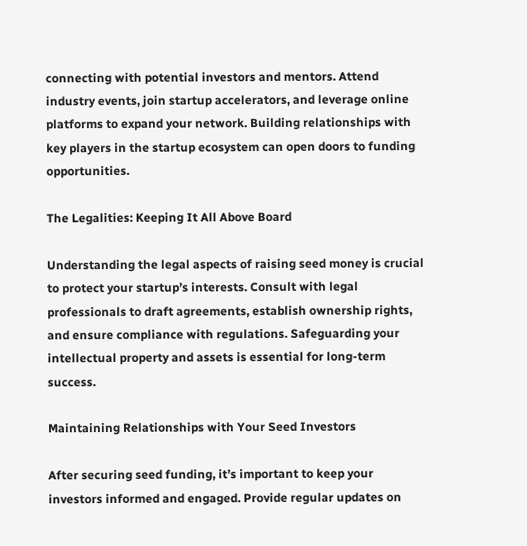connecting with potential investors and mentors. Attend industry events, join startup accelerators, and leverage online platforms to expand your network. Building relationships with key players in the startup ecosystem can open doors to funding opportunities.

The Legalities: Keeping It All Above Board

Understanding the legal aspects of raising seed money is crucial to protect your startup’s interests. Consult with legal professionals to draft agreements, establish ownership rights, and ensure compliance with regulations. Safeguarding your intellectual property and assets is essential for long-term success.

Maintaining Relationships with Your Seed Investors

After securing seed funding, it’s important to keep your investors informed and engaged. Provide regular updates on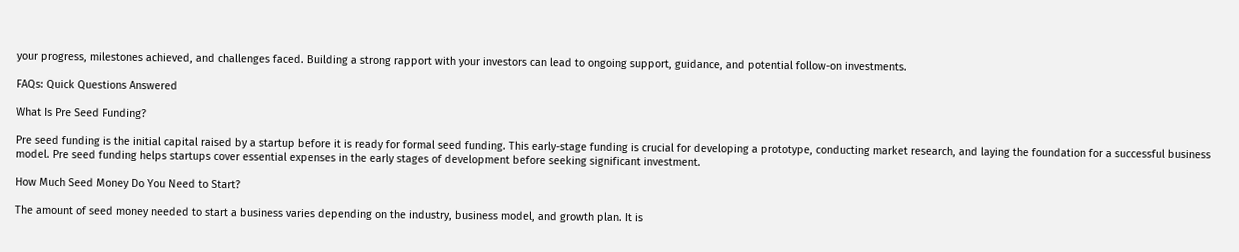your progress, milestones achieved, and challenges faced. Building a strong rapport with your investors can lead to ongoing support, guidance, and potential follow-on investments.

FAQs: Quick Questions Answered

What Is Pre Seed Funding?

Pre seed funding is the initial capital raised by a startup before it is ready for formal seed funding. This early-stage funding is crucial for developing a prototype, conducting market research, and laying the foundation for a successful business model. Pre seed funding helps startups cover essential expenses in the early stages of development before seeking significant investment.

How Much Seed Money Do You Need to Start?

The amount of seed money needed to start a business varies depending on the industry, business model, and growth plan. It is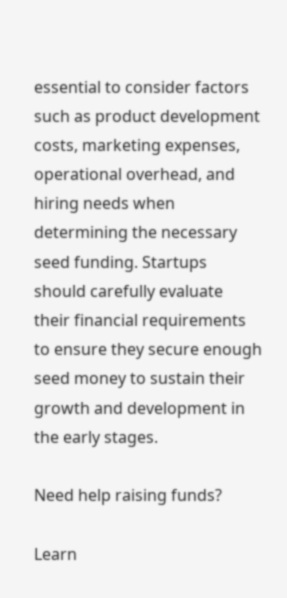essential to consider factors such as product development costs, marketing expenses, operational overhead, and hiring needs when determining the necessary seed funding. Startups should carefully evaluate their financial requirements to ensure they secure enough seed money to sustain their growth and development in the early stages.

Need help raising funds?

Learn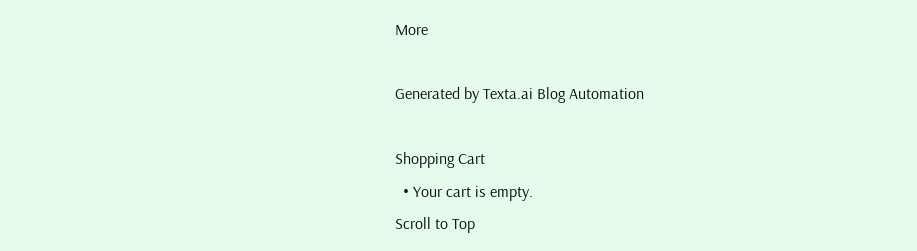More

Generated by Texta.ai Blog Automation

Shopping Cart
  • Your cart is empty.
Scroll to Top